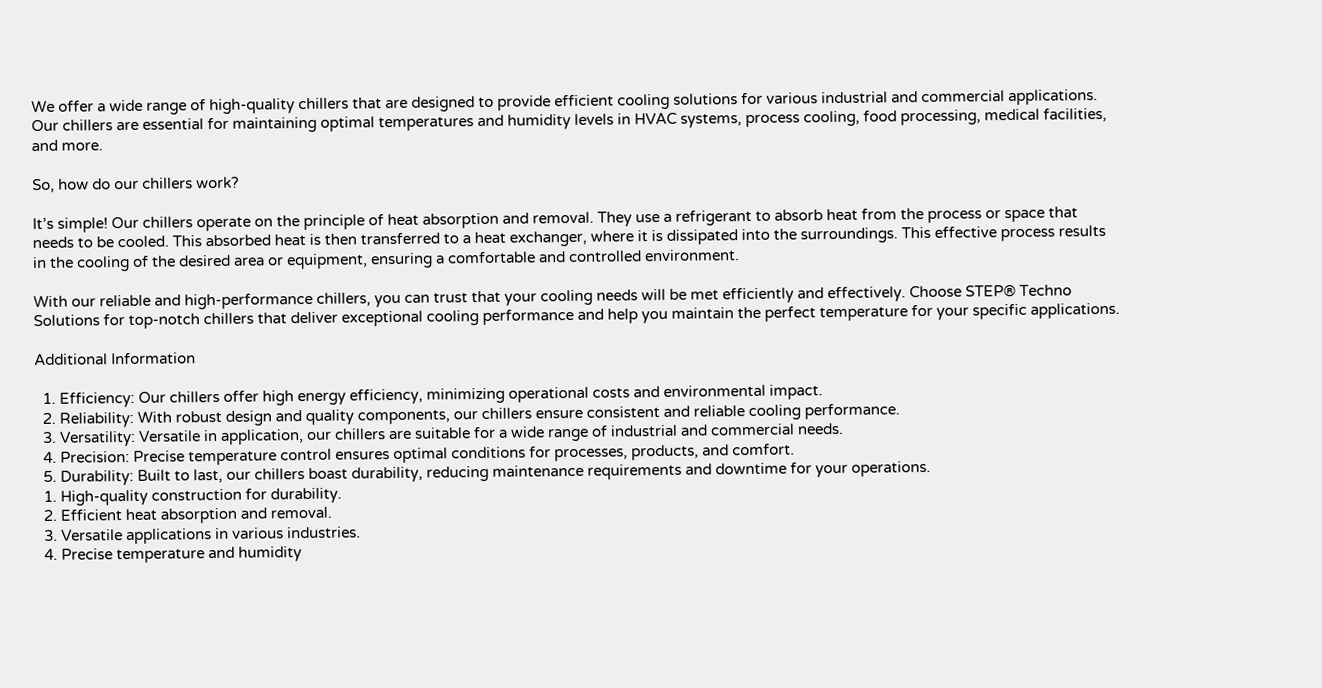We offer a wide range of high-quality chillers that are designed to provide efficient cooling solutions for various industrial and commercial applications. Our chillers are essential for maintaining optimal temperatures and humidity levels in HVAC systems, process cooling, food processing, medical facilities, and more.

So, how do our chillers work?

It’s simple! Our chillers operate on the principle of heat absorption and removal. They use a refrigerant to absorb heat from the process or space that needs to be cooled. This absorbed heat is then transferred to a heat exchanger, where it is dissipated into the surroundings. This effective process results in the cooling of the desired area or equipment, ensuring a comfortable and controlled environment.

With our reliable and high-performance chillers, you can trust that your cooling needs will be met efficiently and effectively. Choose STEP® Techno Solutions for top-notch chillers that deliver exceptional cooling performance and help you maintain the perfect temperature for your specific applications.

Additional Information

  1. Efficiency: Our chillers offer high energy efficiency, minimizing operational costs and environmental impact.
  2. Reliability: With robust design and quality components, our chillers ensure consistent and reliable cooling performance.
  3. Versatility: Versatile in application, our chillers are suitable for a wide range of industrial and commercial needs.
  4. Precision: Precise temperature control ensures optimal conditions for processes, products, and comfort.
  5. Durability: Built to last, our chillers boast durability, reducing maintenance requirements and downtime for your operations.
  1. High-quality construction for durability.
  2. Efficient heat absorption and removal.
  3. Versatile applications in various industries.
  4. Precise temperature and humidity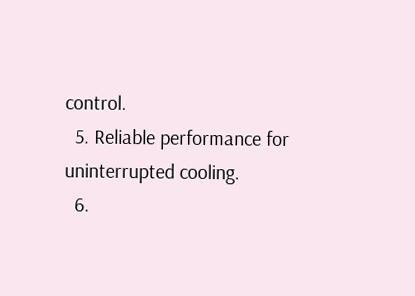control.
  5. Reliable performance for uninterrupted cooling.
  6.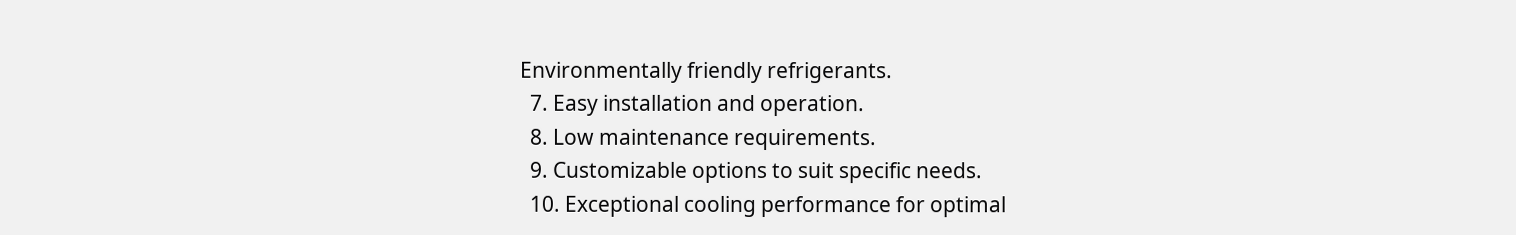Environmentally friendly refrigerants.
  7. Easy installation and operation.
  8. Low maintenance requirements.
  9. Customizable options to suit specific needs.
  10. Exceptional cooling performance for optimal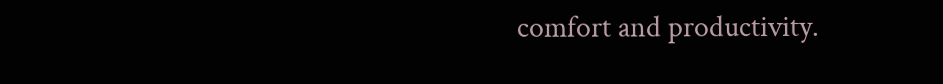comfort and productivity.